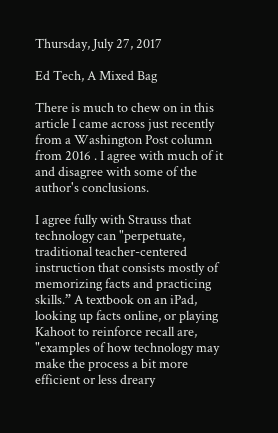Thursday, July 27, 2017

Ed Tech, A Mixed Bag

There is much to chew on in this article I came across just recently from a Washington Post column from 2016 . I agree with much of it and disagree with some of the author's conclusions.

I agree fully with Strauss that technology can "perpetuate, traditional teacher-centered instruction that consists mostly of memorizing facts and practicing skills.” A textbook on an iPad, looking up facts online, or playing Kahoot to reinforce recall are, "examples of how technology may make the process a bit more efficient or less dreary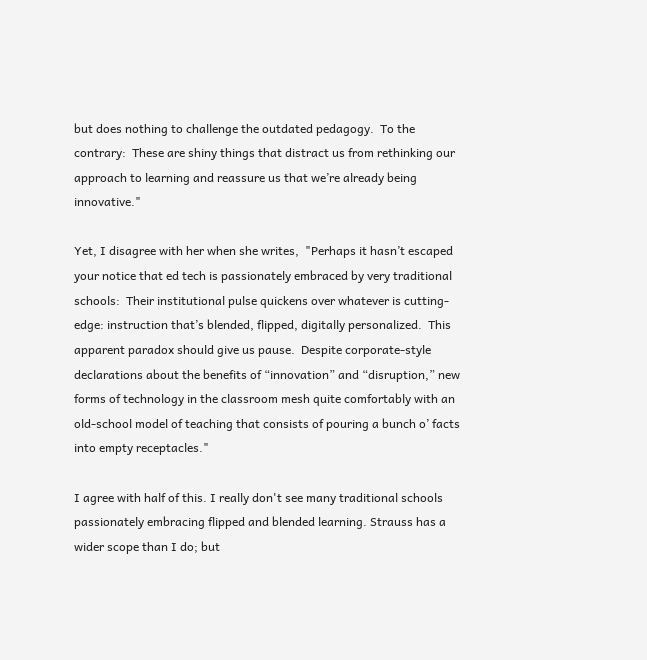but does nothing to challenge the outdated pedagogy.  To the contrary:  These are shiny things that distract us from rethinking our approach to learning and reassure us that we’re already being innovative."

Yet, I disagree with her when she writes,  "Perhaps it hasn’t escaped your notice that ed tech is passionately embraced by very traditional schools:  Their institutional pulse quickens over whatever is cutting-edge: instruction that’s blended, flipped, digitally personalized.  This apparent paradox should give us pause.  Despite corporate-style declarations about the benefits of “innovation” and “disruption,” new forms of technology in the classroom mesh quite comfortably with an old-school model of teaching that consists of pouring a bunch o’ facts into empty receptacles."

I agree with half of this. I really don't see many traditional schools passionately embracing flipped and blended learning. Strauss has a wider scope than I do; but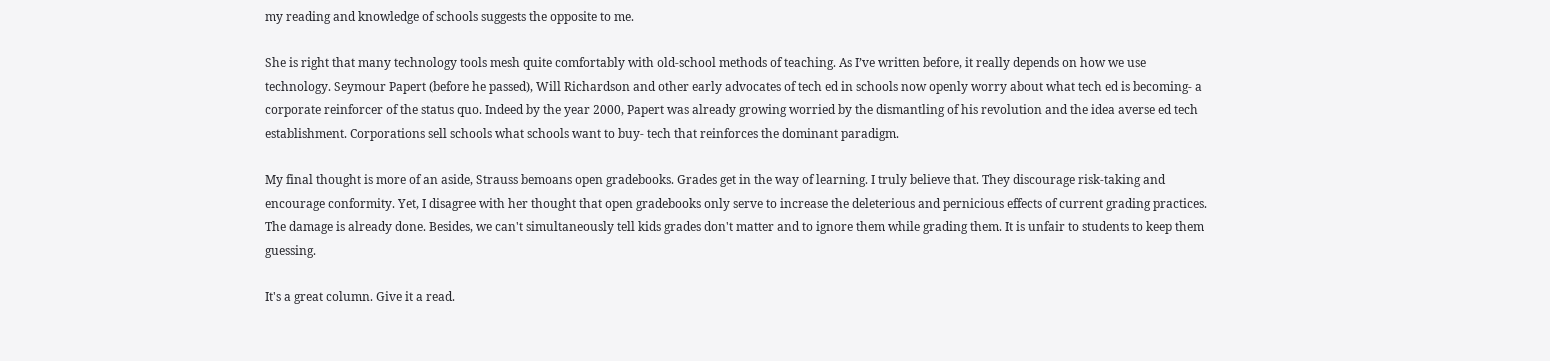my reading and knowledge of schools suggests the opposite to me.

She is right that many technology tools mesh quite comfortably with old-school methods of teaching. As I’ve written before, it really depends on how we use technology. Seymour Papert (before he passed), Will Richardson and other early advocates of tech ed in schools now openly worry about what tech ed is becoming- a corporate reinforcer of the status quo. Indeed by the year 2000, Papert was already growing worried by the dismantling of his revolution and the idea averse ed tech establishment. Corporations sell schools what schools want to buy- tech that reinforces the dominant paradigm.

My final thought is more of an aside, Strauss bemoans open gradebooks. Grades get in the way of learning. I truly believe that. They discourage risk-taking and encourage conformity. Yet, I disagree with her thought that open gradebooks only serve to increase the deleterious and pernicious effects of current grading practices.  The damage is already done. Besides, we can't simultaneously tell kids grades don't matter and to ignore them while grading them. It is unfair to students to keep them guessing.

It's a great column. Give it a read.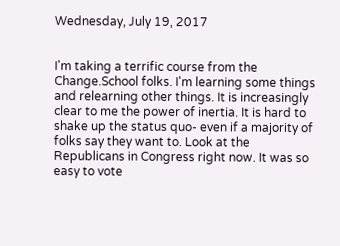Wednesday, July 19, 2017


I'm taking a terrific course from the Change.School folks. I'm learning some things and relearning other things. It is increasingly clear to me the power of inertia. It is hard to shake up the status quo- even if a majority of folks say they want to. Look at the Republicans in Congress right now. It was so easy to vote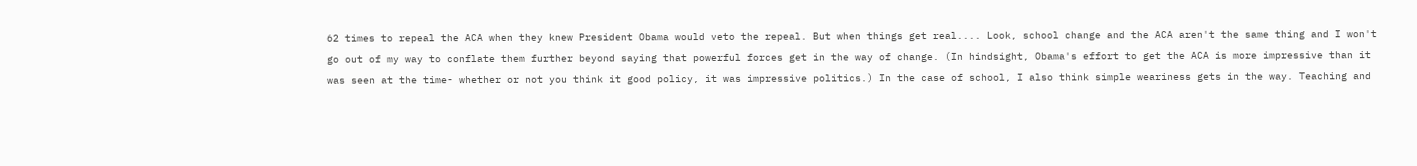62 times to repeal the ACA when they knew President Obama would veto the repeal. But when things get real.... Look, school change and the ACA aren't the same thing and I won't go out of my way to conflate them further beyond saying that powerful forces get in the way of change. (In hindsight, Obama's effort to get the ACA is more impressive than it was seen at the time- whether or not you think it good policy, it was impressive politics.) In the case of school, I also think simple weariness gets in the way. Teaching and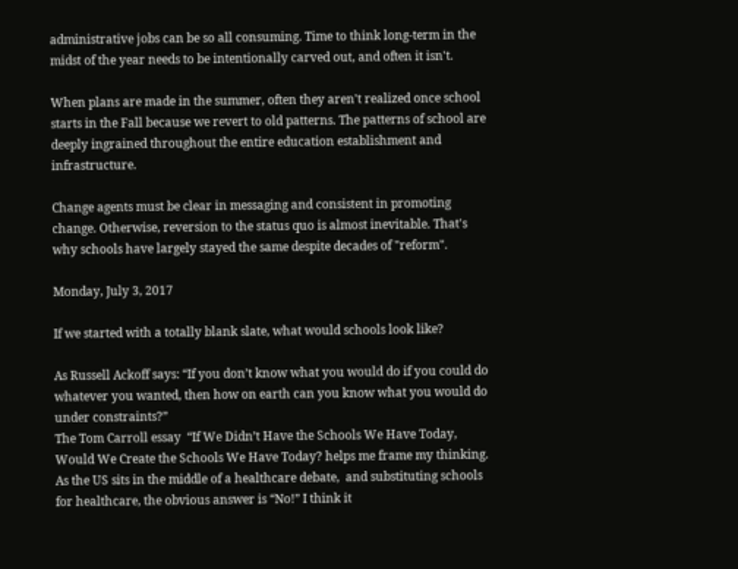administrative jobs can be so all consuming. Time to think long-term in the midst of the year needs to be intentionally carved out, and often it isn't.

When plans are made in the summer, often they aren't realized once school starts in the Fall because we revert to old patterns. The patterns of school are deeply ingrained throughout the entire education establishment and infrastructure.

Change agents must be clear in messaging and consistent in promoting change. Otherwise, reversion to the status quo is almost inevitable. That's why schools have largely stayed the same despite decades of "reform".

Monday, July 3, 2017

If we started with a totally blank slate, what would schools look like?

As Russell Ackoff says: “If you don’t know what you would do if you could do whatever you wanted, then how on earth can you know what you would do under constraints?”
The Tom Carroll essay  “If We Didn’t Have the Schools We Have Today, Would We Create the Schools We Have Today? helps me frame my thinking. As the US sits in the middle of a healthcare debate,  and substituting schools for healthcare, the obvious answer is “No!” I think it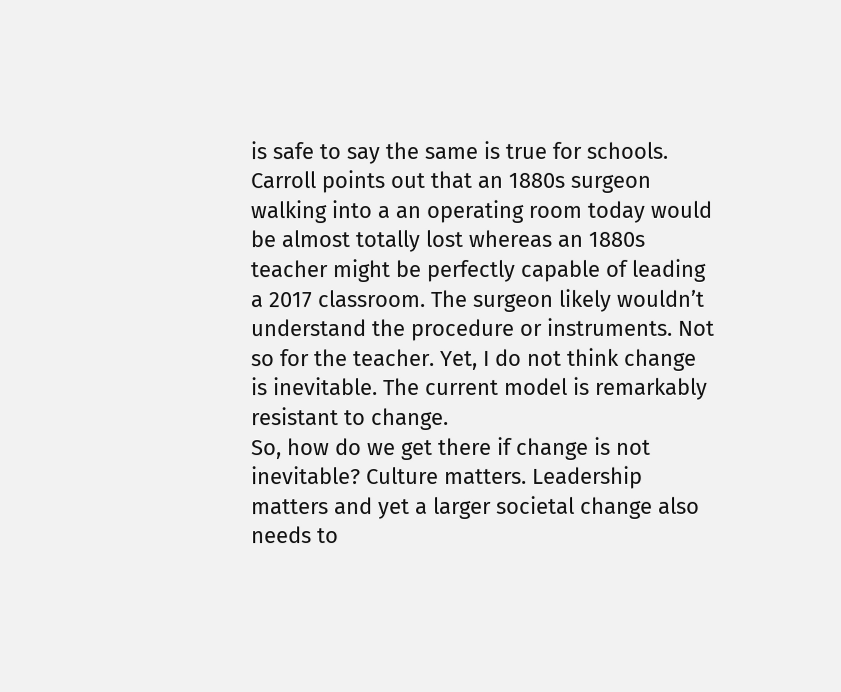is safe to say the same is true for schools.
Carroll points out that an 1880s surgeon walking into a an operating room today would be almost totally lost whereas an 1880s teacher might be perfectly capable of leading a 2017 classroom. The surgeon likely wouldn’t understand the procedure or instruments. Not so for the teacher. Yet, I do not think change is inevitable. The current model is remarkably resistant to change.
So, how do we get there if change is not inevitable? Culture matters. Leadership matters and yet a larger societal change also needs to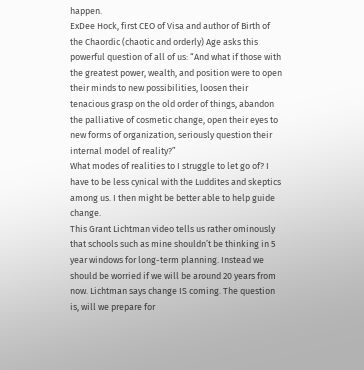happen.
ExDee Hock, first CEO of Visa and author of Birth of the Chaordic (chaotic and orderly) Age asks this powerful question of all of us: “And what if those with the greatest power, wealth, and position were to open their minds to new possibilities, loosen their tenacious grasp on the old order of things, abandon the palliative of cosmetic change, open their eyes to new forms of organization, seriously question their internal model of reality?”
What modes of realities to I struggle to let go of? I have to be less cynical with the Luddites and skeptics among us. I then might be better able to help guide change.
This Grant Lichtman video tells us rather ominously that schools such as mine shouldn’t be thinking in 5 year windows for long-term planning. Instead we should be worried if we will be around 20 years from now. Lichtman says change IS coming. The question is, will we prepare for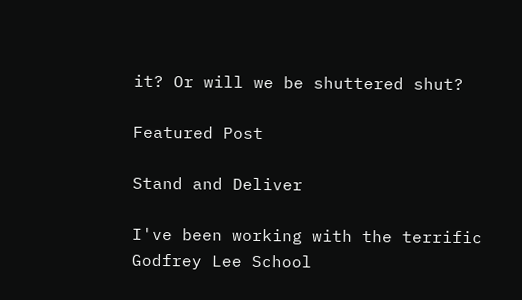it? Or will we be shuttered shut?

Featured Post

Stand and Deliver

I've been working with the terrific Godfrey Lee School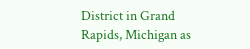District in Grand Rapids, Michigan as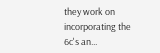they work on incorporating the 6c's an...